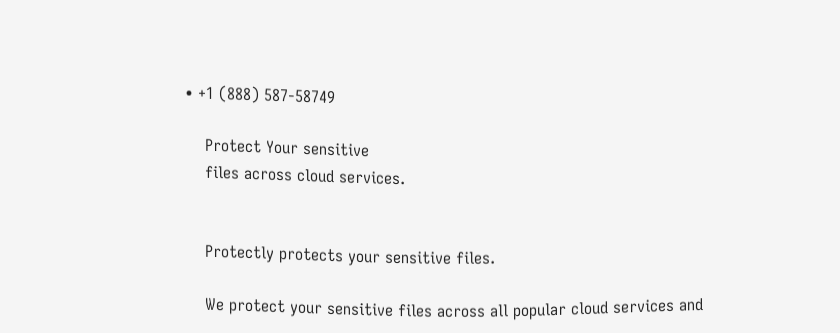• +1 (888) 587-58749

    Protect Your sensitive
    files across cloud services.


    Protectly protects your sensitive files.

    We protect your sensitive files across all popular cloud services and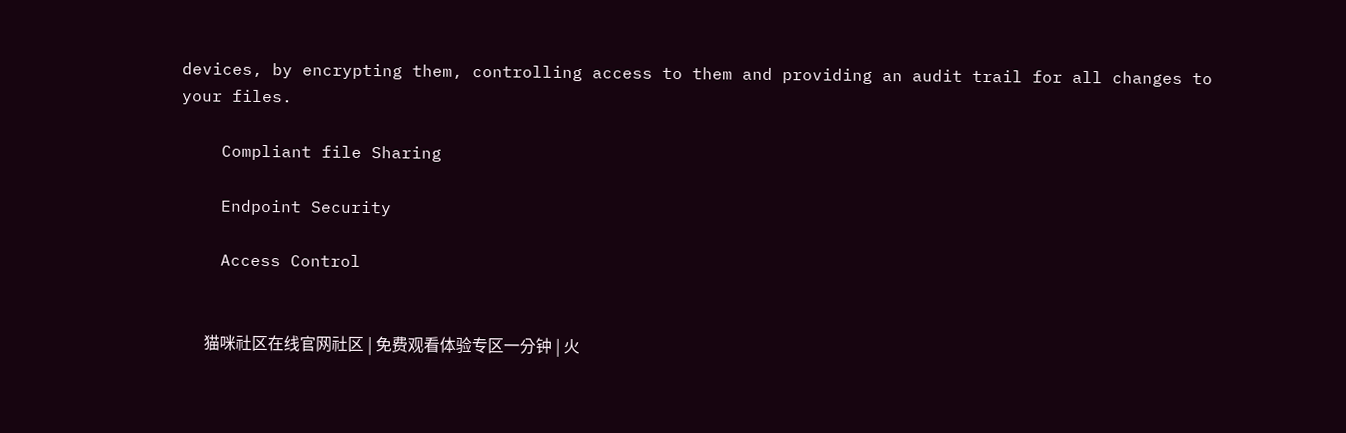devices, by encrypting them, controlling access to them and providing an audit trail for all changes to your files.

    Compliant file Sharing

    Endpoint Security

    Access Control


      猫咪社区在线官网社区 | 免费观看体验专区一分钟 | 火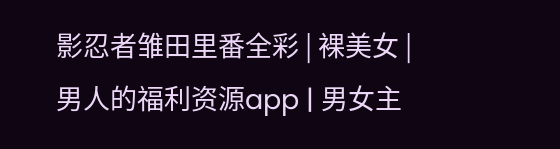影忍者雏田里番全彩 | 裸美女 | 男人的福利资源app | 男女主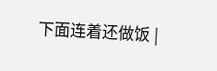下面连着还做饭 |